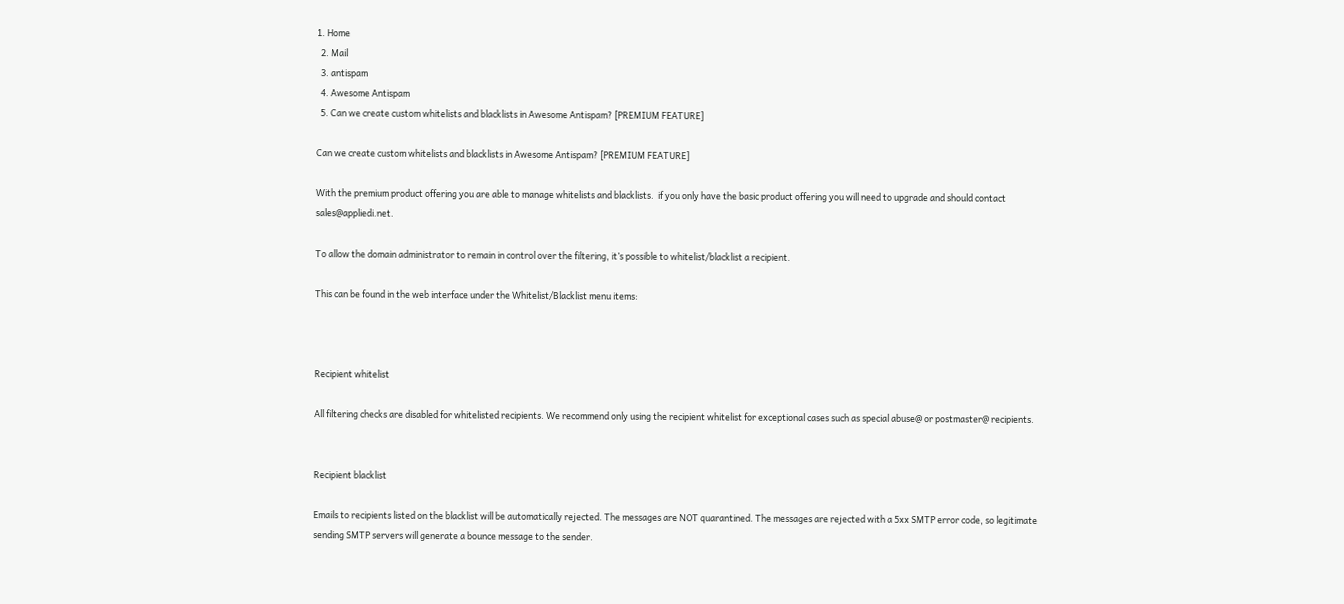1. Home
  2. Mail
  3. antispam
  4. Awesome Antispam
  5. Can we create custom whitelists and blacklists in Awesome Antispam? [PREMIUM FEATURE]

Can we create custom whitelists and blacklists in Awesome Antispam? [PREMIUM FEATURE]

With the premium product offering you are able to manage whitelists and blacklists.  if you only have the basic product offering you will need to upgrade and should contact sales@appliedi.net.

To allow the domain administrator to remain in control over the filtering, it’s possible to whitelist/blacklist a recipient.

This can be found in the web interface under the Whitelist/Blacklist menu items:



Recipient whitelist

All filtering checks are disabled for whitelisted recipients. We recommend only using the recipient whitelist for exceptional cases such as special abuse@ or postmaster@ recipients.


Recipient blacklist

Emails to recipients listed on the blacklist will be automatically rejected. The messages are NOT quarantined. The messages are rejected with a 5xx SMTP error code, so legitimate sending SMTP servers will generate a bounce message to the sender.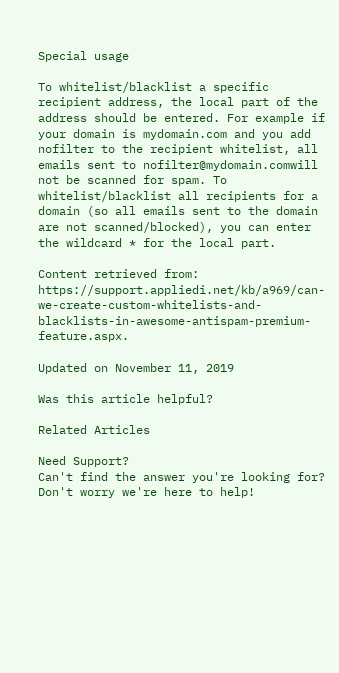Special usage

To whitelist/blacklist a specific recipient address, the local part of the address should be entered. For example if your domain is mydomain.com and you add nofilter to the recipient whitelist, all emails sent to nofilter@mydomain.comwill not be scanned for spam. To whitelist/blacklist all recipients for a domain (so all emails sent to the domain are not scanned/blocked), you can enter the wildcard * for the local part.

Content retrieved from: https://support.appliedi.net/kb/a969/can-we-create-custom-whitelists-and-blacklists-in-awesome-antispam-premium-feature.aspx.

Updated on November 11, 2019

Was this article helpful?

Related Articles

Need Support?
Can't find the answer you're looking for? Don't worry we're here to help!